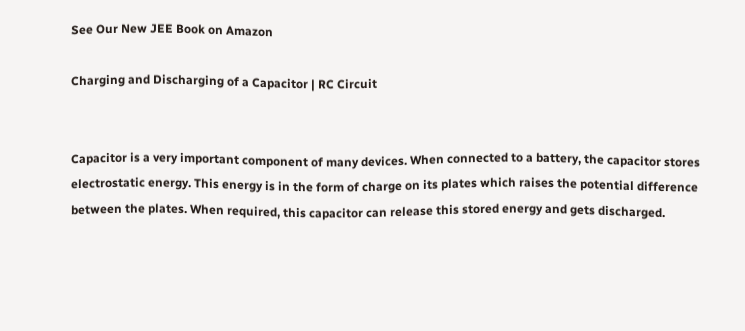See Our New JEE Book on Amazon

Charging and Discharging of a Capacitor | RC Circuit


Capacitor is a very important component of many devices. When connected to a battery, the capacitor stores electrostatic energy. This energy is in the form of charge on its plates which raises the potential difference between the plates. When required, this capacitor can release this stored energy and gets discharged.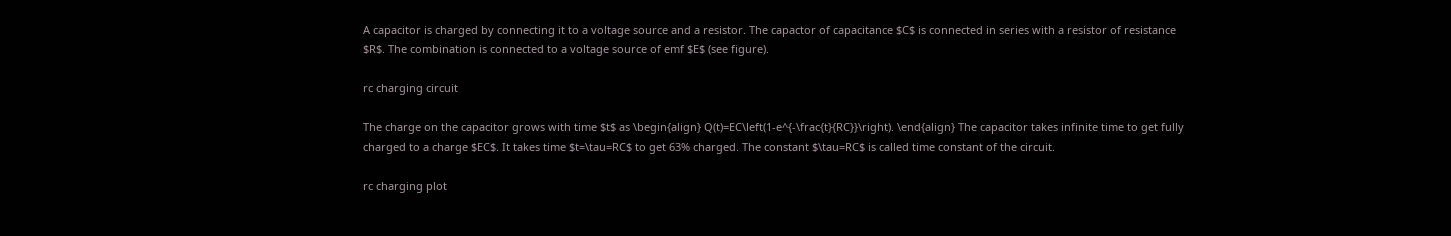A capacitor is charged by connecting it to a voltage source and a resistor. The capactor of capacitance $C$ is connected in series with a resistor of resistance $R$. The combination is connected to a voltage source of emf $E$ (see figure).

rc charging circuit

The charge on the capacitor grows with time $t$ as \begin{align} Q(t)=EC\left(1-e^{-\frac{t}{RC}}\right). \end{align} The capacitor takes infinite time to get fully charged to a charge $EC$. It takes time $t=\tau=RC$ to get 63% charged. The constant $\tau=RC$ is called time constant of the circuit.

rc charging plot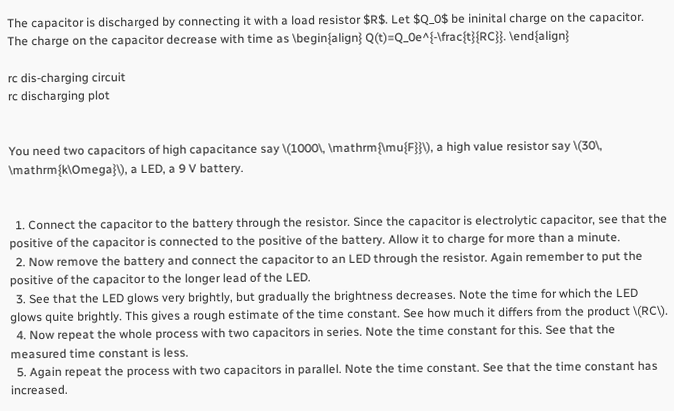The capacitor is discharged by connecting it with a load resistor $R$. Let $Q_0$ be ininital charge on the capacitor. The charge on the capacitor decrease with time as \begin{align} Q(t)=Q_0e^{-\frac{t}{RC}}. \end{align}

rc dis-charging circuit
rc discharging plot


You need two capacitors of high capacitance say \(1000\, \mathrm{\mu{F}}\), a high value resistor say \(30\, \mathrm{k\Omega}\), a LED, a 9 V battery.


  1. Connect the capacitor to the battery through the resistor. Since the capacitor is electrolytic capacitor, see that the positive of the capacitor is connected to the positive of the battery. Allow it to charge for more than a minute.
  2. Now remove the battery and connect the capacitor to an LED through the resistor. Again remember to put the positive of the capacitor to the longer lead of the LED.
  3. See that the LED glows very brightly, but gradually the brightness decreases. Note the time for which the LED glows quite brightly. This gives a rough estimate of the time constant. See how much it differs from the product \(RC\).
  4. Now repeat the whole process with two capacitors in series. Note the time constant for this. See that the measured time constant is less.
  5. Again repeat the process with two capacitors in parallel. Note the time constant. See that the time constant has increased.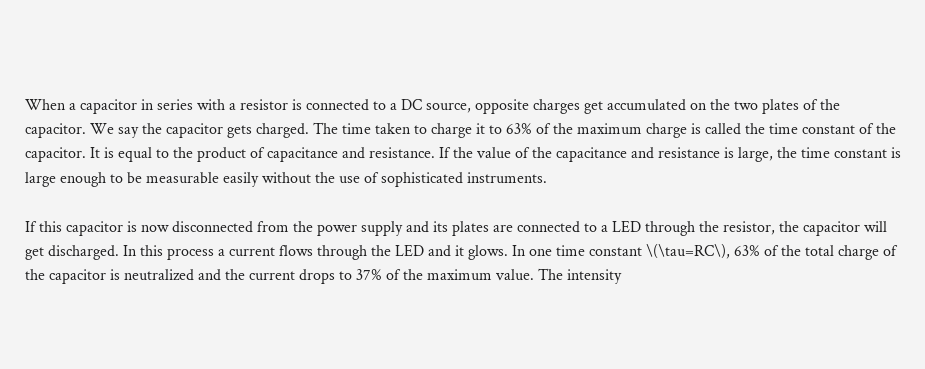When a capacitor in series with a resistor is connected to a DC source, opposite charges get accumulated on the two plates of the capacitor. We say the capacitor gets charged. The time taken to charge it to 63% of the maximum charge is called the time constant of the capacitor. It is equal to the product of capacitance and resistance. If the value of the capacitance and resistance is large, the time constant is large enough to be measurable easily without the use of sophisticated instruments.

If this capacitor is now disconnected from the power supply and its plates are connected to a LED through the resistor, the capacitor will get discharged. In this process a current flows through the LED and it glows. In one time constant \(\tau=RC\), 63% of the total charge of the capacitor is neutralized and the current drops to 37% of the maximum value. The intensity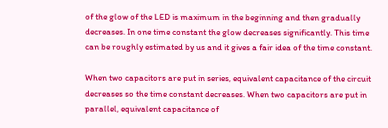of the glow of the LED is maximum in the beginning and then gradually decreases. In one time constant the glow decreases significantly. This time can be roughly estimated by us and it gives a fair idea of the time constant.

When two capacitors are put in series, equivalent capacitance of the circuit decreases so the time constant decreases. When two capacitors are put in parallel, equivalent capacitance of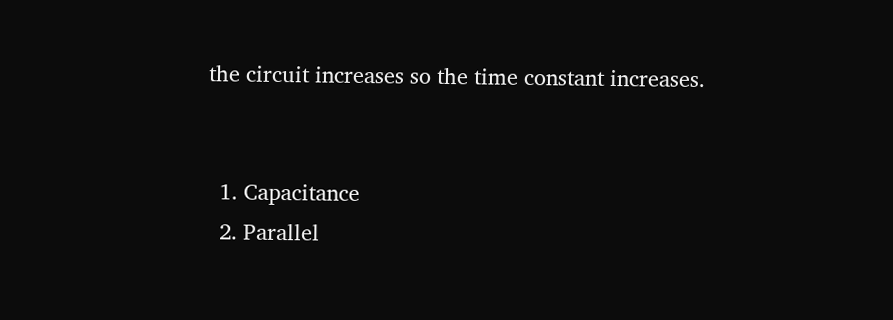the circuit increases so the time constant increases.


  1. Capacitance
  2. Parallel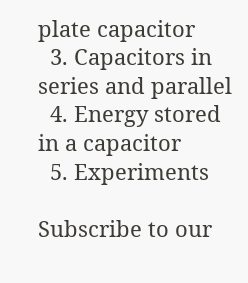plate capacitor
  3. Capacitors in series and parallel
  4. Energy stored in a capacitor
  5. Experiments

Subscribe to our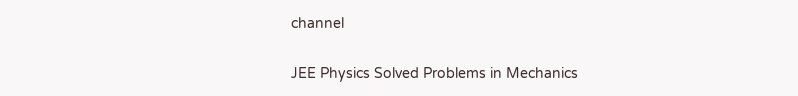channel

JEE Physics Solved Problems in Mechanics